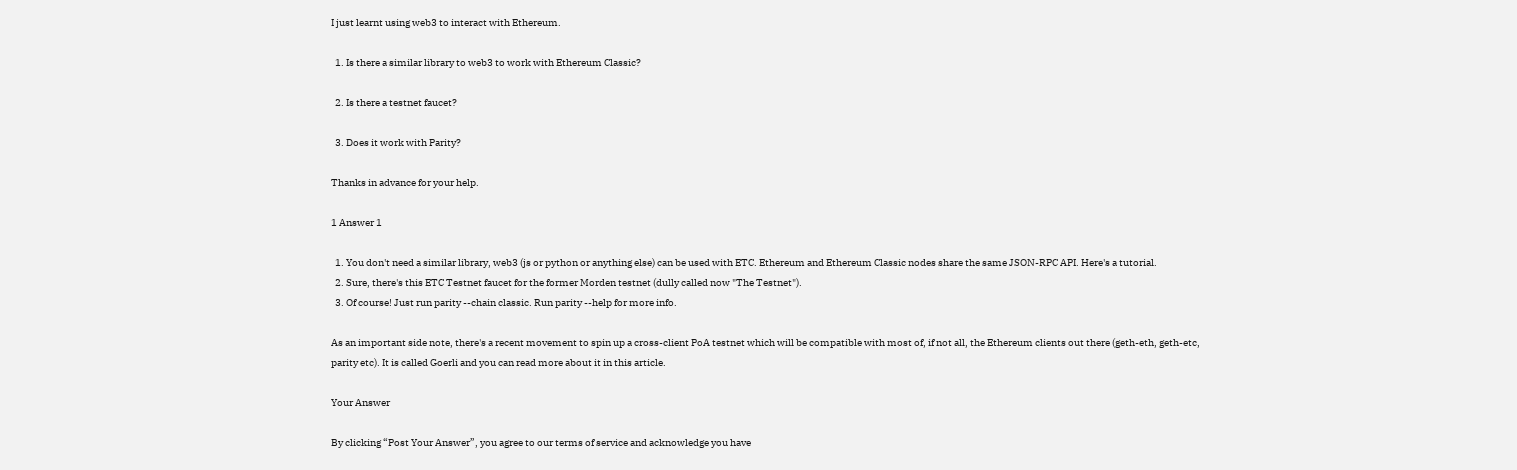I just learnt using web3 to interact with Ethereum.

  1. Is there a similar library to web3 to work with Ethereum Classic?

  2. Is there a testnet faucet?

  3. Does it work with Parity?

Thanks in advance for your help.

1 Answer 1

  1. You don't need a similar library, web3 (js or python or anything else) can be used with ETC. Ethereum and Ethereum Classic nodes share the same JSON-RPC API. Here's a tutorial.
  2. Sure, there's this ETC Testnet faucet for the former Morden testnet (dully called now "The Testnet").
  3. Of course! Just run parity --chain classic. Run parity --help for more info.

As an important side note, there's a recent movement to spin up a cross-client PoA testnet which will be compatible with most of, if not all, the Ethereum clients out there (geth-eth, geth-etc, parity etc). It is called Goerli and you can read more about it in this article.

Your Answer

By clicking “Post Your Answer”, you agree to our terms of service and acknowledge you have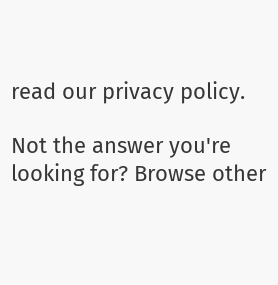read our privacy policy.

Not the answer you're looking for? Browse other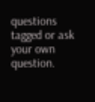questions tagged or ask your own question.